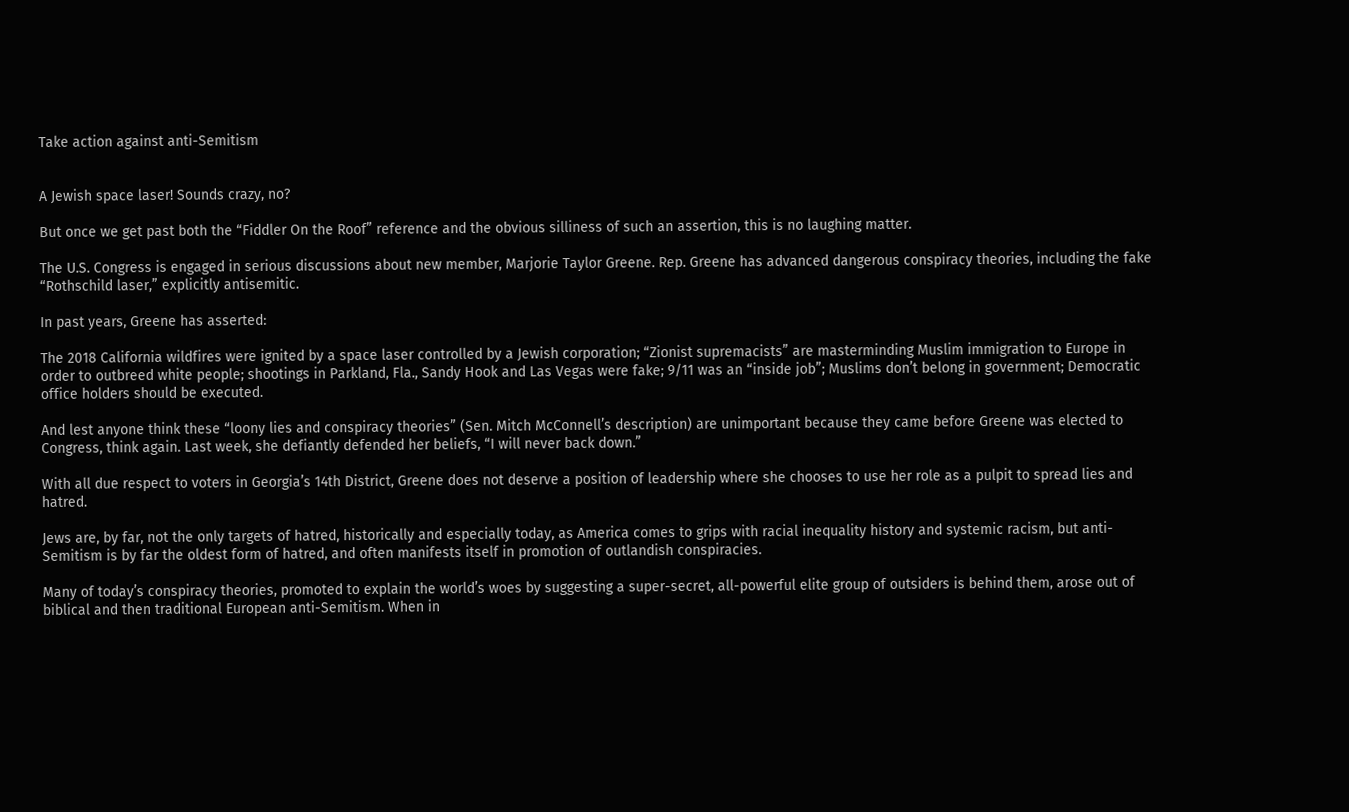Take action against anti-Semitism


A Jewish space laser! Sounds crazy, no?

But once we get past both the “Fiddler On the Roof” reference and the obvious silliness of such an assertion, this is no laughing matter.

The U.S. Congress is engaged in serious discussions about new member, Marjorie Taylor Greene. Rep. Greene has advanced dangerous conspiracy theories, including the fake “Rothschild laser,” explicitly antisemitic.

In past years, Greene has asserted:

The 2018 California wildfires were ignited by a space laser controlled by a Jewish corporation; “Zionist supremacists” are masterminding Muslim immigration to Europe in order to outbreed white people; shootings in Parkland, Fla., Sandy Hook and Las Vegas were fake; 9/11 was an “inside job”; Muslims don’t belong in government; Democratic office holders should be executed.

And lest anyone think these “loony lies and conspiracy theories” (Sen. Mitch McConnell’s description) are unimportant because they came before Greene was elected to Congress, think again. Last week, she defiantly defended her beliefs, “I will never back down.”

With all due respect to voters in Georgia’s 14th District, Greene does not deserve a position of leadership where she chooses to use her role as a pulpit to spread lies and hatred.

Jews are, by far, not the only targets of hatred, historically and especially today, as America comes to grips with racial inequality history and systemic racism, but anti-Semitism is by far the oldest form of hatred, and often manifests itself in promotion of outlandish conspiracies.

Many of today’s conspiracy theories, promoted to explain the world’s woes by suggesting a super-secret, all-powerful elite group of outsiders is behind them, arose out of biblical and then traditional European anti-Semitism. When in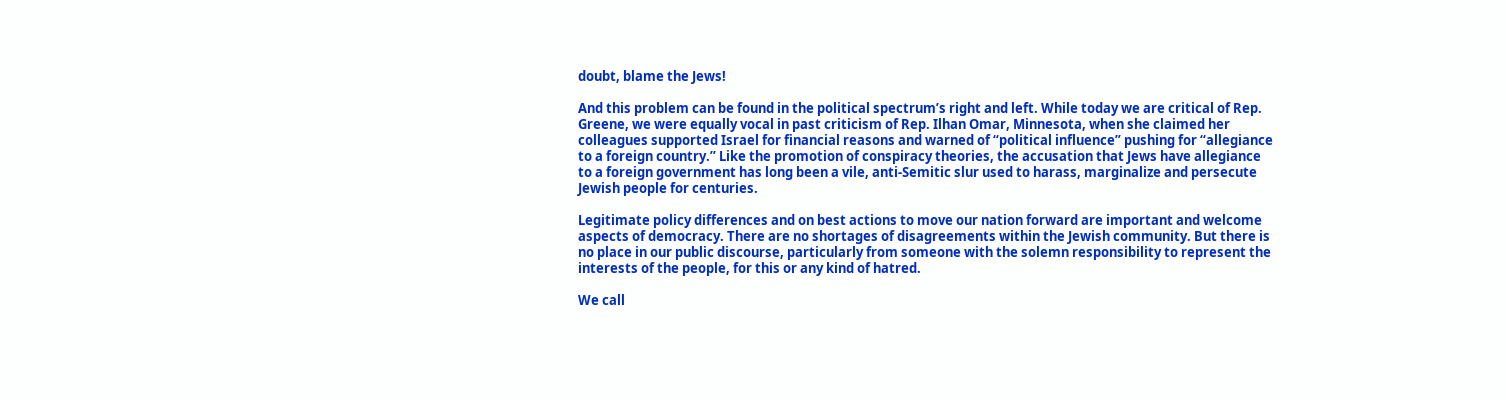doubt, blame the Jews!

And this problem can be found in the political spectrum’s right and left. While today we are critical of Rep. Greene, we were equally vocal in past criticism of Rep. Ilhan Omar, Minnesota, when she claimed her colleagues supported Israel for financial reasons and warned of “political influence” pushing for “allegiance to a foreign country.” Like the promotion of conspiracy theories, the accusation that Jews have allegiance to a foreign government has long been a vile, anti-Semitic slur used to harass, marginalize and persecute Jewish people for centuries.

Legitimate policy differences and on best actions to move our nation forward are important and welcome aspects of democracy. There are no shortages of disagreements within the Jewish community. But there is no place in our public discourse, particularly from someone with the solemn responsibility to represent the interests of the people, for this or any kind of hatred.

We call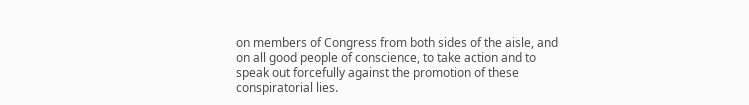on members of Congress from both sides of the aisle, and on all good people of conscience, to take action and to speak out forcefully against the promotion of these conspiratorial lies.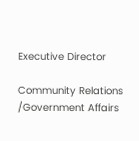Executive Director

Community Relations /Government Affairs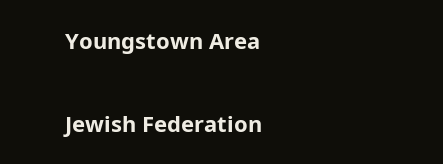Youngstown Area

Jewish Federation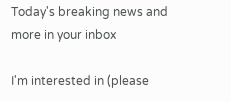Today's breaking news and more in your inbox

I'm interested in (please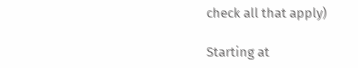check all that apply)

Starting at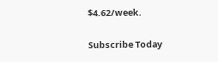$4.62/week.

Subscribe Today